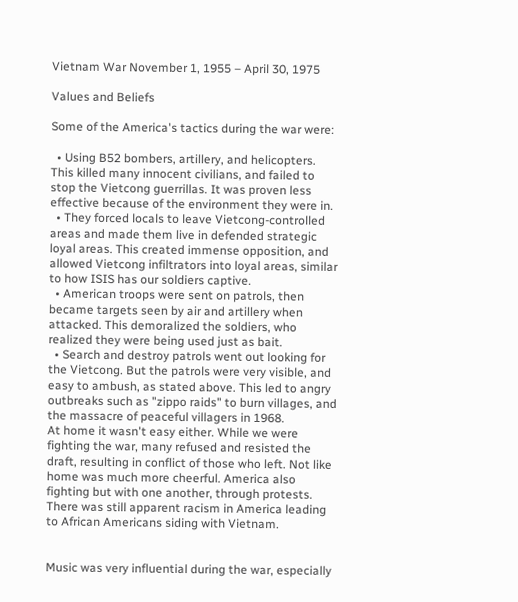Vietnam War November 1, 1955 – April 30, 1975

Values and Beliefs

Some of the America's tactics during the war were:

  • Using B52 bombers, artillery, and helicopters. This killed many innocent civilians, and failed to stop the Vietcong guerrillas. It was proven less effective because of the environment they were in.
  • They forced locals to leave Vietcong-controlled areas and made them live in defended strategic loyal areas. This created immense opposition, and allowed Vietcong infiltrators into loyal areas, similar to how ISIS has our soldiers captive.
  • American troops were sent on patrols, then became targets seen by air and artillery when attacked. This demoralized the soldiers, who realized they were being used just as bait.
  • Search and destroy patrols went out looking for the Vietcong. But the patrols were very visible, and easy to ambush, as stated above. This led to angry outbreaks such as "zippo raids" to burn villages, and the massacre of peaceful villagers in 1968.
At home it wasn't easy either. While we were fighting the war, many refused and resisted the draft, resulting in conflict of those who left. Not like home was much more cheerful. America also fighting but with one another, through protests. There was still apparent racism in America leading to African Americans siding with Vietnam.


Music was very influential during the war, especially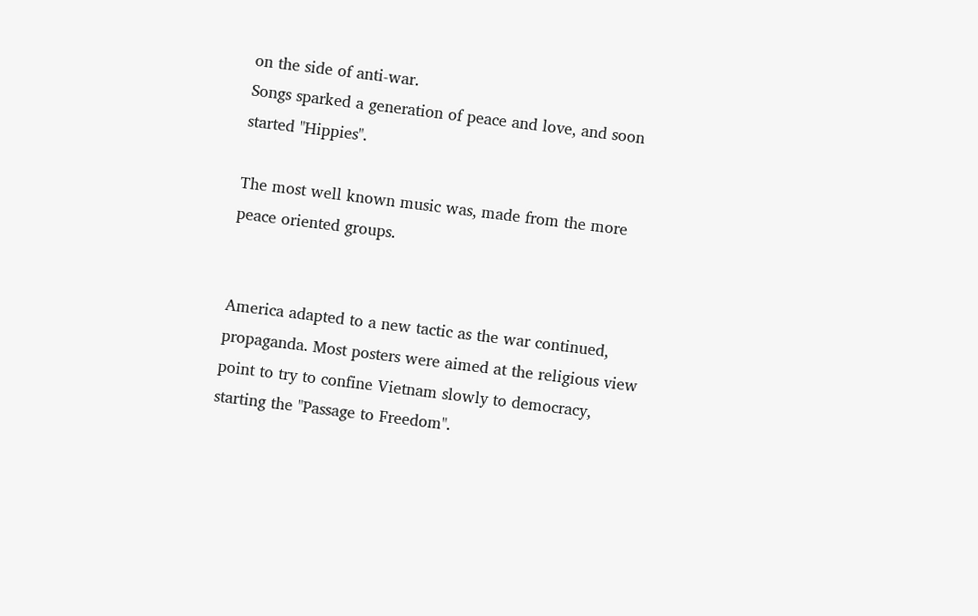on the side of anti-war.
Songs sparked a generation of peace and love, and soon started "Hippies".

The most well known music was, made from the more peace oriented groups.


America adapted to a new tactic as the war continued, propaganda. Most posters were aimed at the religious view point to try to confine Vietnam slowly to democracy, starting the "Passage to Freedom".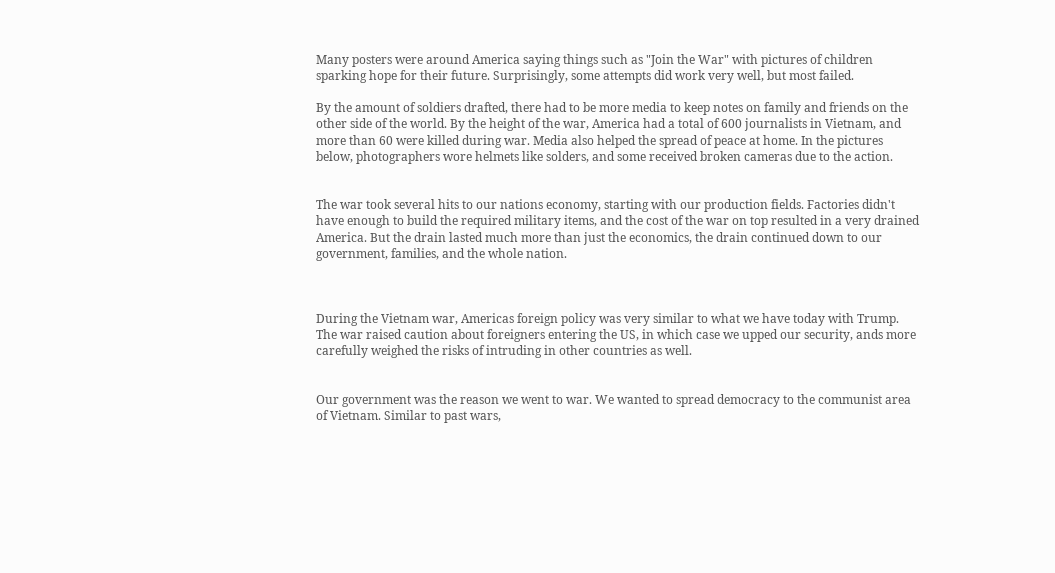Many posters were around America saying things such as "Join the War" with pictures of children sparking hope for their future. Surprisingly, some attempts did work very well, but most failed.

By the amount of soldiers drafted, there had to be more media to keep notes on family and friends on the other side of the world. By the height of the war, America had a total of 600 journalists in Vietnam, and more than 60 were killed during war. Media also helped the spread of peace at home. In the pictures below, photographers wore helmets like solders, and some received broken cameras due to the action.


The war took several hits to our nations economy, starting with our production fields. Factories didn't have enough to build the required military items, and the cost of the war on top resulted in a very drained America. But the drain lasted much more than just the economics, the drain continued down to our government, families, and the whole nation.



During the Vietnam war, Americas foreign policy was very similar to what we have today with Trump. The war raised caution about foreigners entering the US, in which case we upped our security, ands more carefully weighed the risks of intruding in other countries as well.


Our government was the reason we went to war. We wanted to spread democracy to the communist area of Vietnam. Similar to past wars,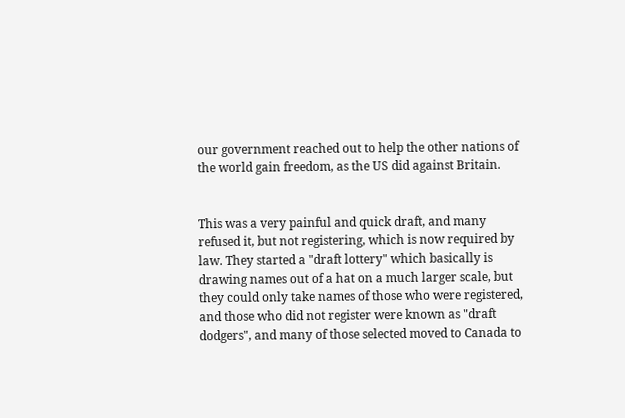our government reached out to help the other nations of the world gain freedom, as the US did against Britain.


This was a very painful and quick draft, and many refused it, but not registering, which is now required by law. They started a "draft lottery" which basically is drawing names out of a hat on a much larger scale, but they could only take names of those who were registered, and those who did not register were known as "draft dodgers", and many of those selected moved to Canada to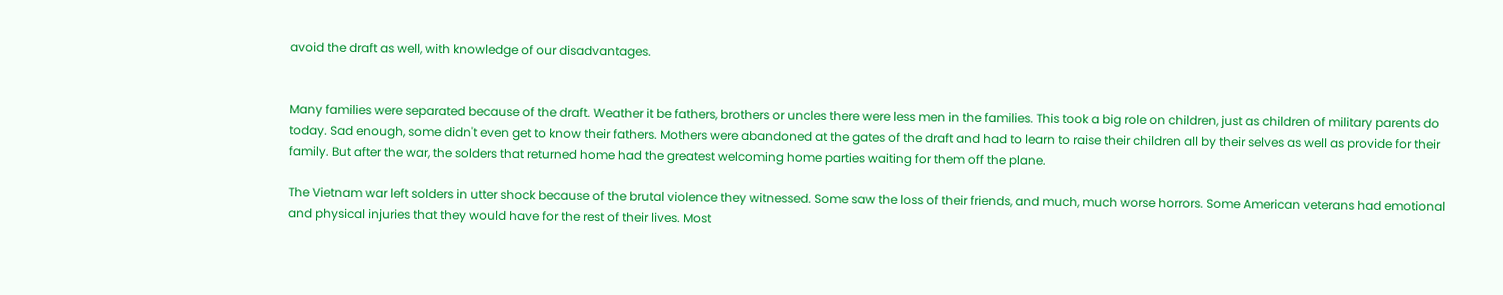avoid the draft as well, with knowledge of our disadvantages.


Many families were separated because of the draft. Weather it be fathers, brothers or uncles there were less men in the families. This took a big role on children, just as children of military parents do today. Sad enough, some didn't even get to know their fathers. Mothers were abandoned at the gates of the draft and had to learn to raise their children all by their selves as well as provide for their family. But after the war, the solders that returned home had the greatest welcoming home parties waiting for them off the plane.

The Vietnam war left solders in utter shock because of the brutal violence they witnessed. Some saw the loss of their friends, and much, much worse horrors. Some American veterans had emotional and physical injuries that they would have for the rest of their lives. Most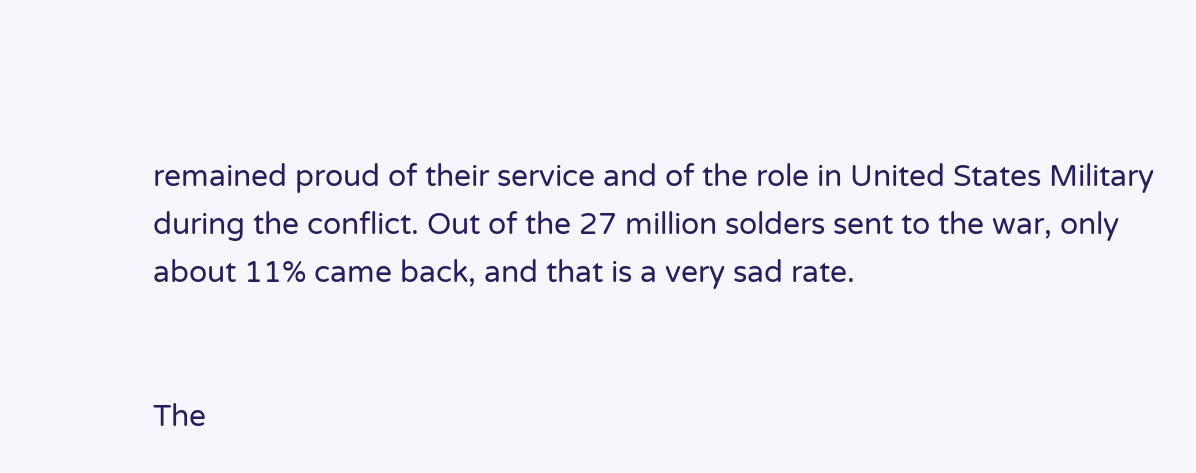remained proud of their service and of the role in United States Military during the conflict. Out of the 27 million solders sent to the war, only about 11% came back, and that is a very sad rate.


The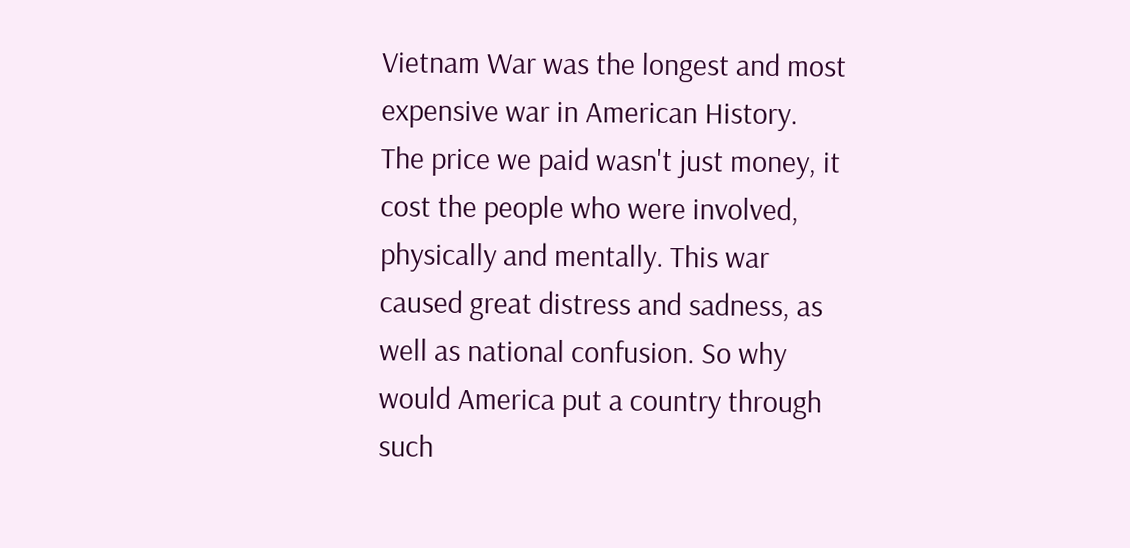Vietnam War was the longest and most expensive war in American History. The price we paid wasn't just money, it cost the people who were involved, physically and mentally. This war caused great distress and sadness, as well as national confusion. So why would America put a country through such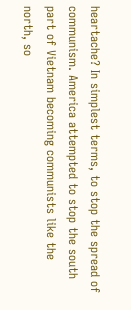heartache? In simplest terms, to stop the spread of communism. America attempted to stop the south part of Vietnam becoming communists like the north, so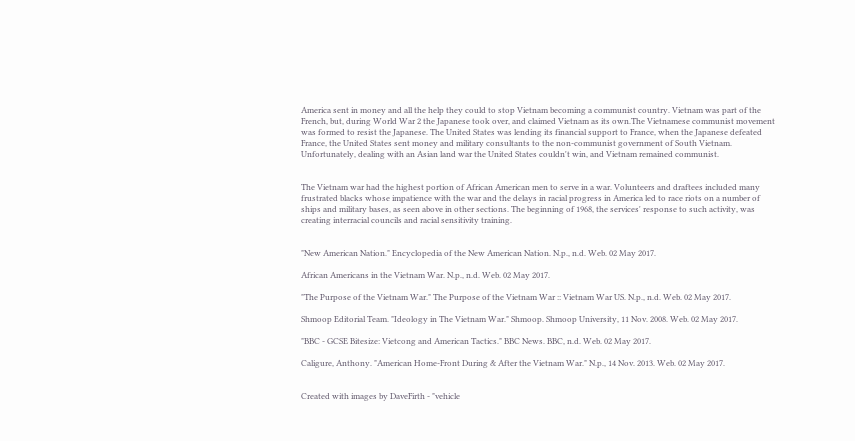America sent in money and all the help they could to stop Vietnam becoming a communist country. Vietnam was part of the French, but, during World War 2 the Japanese took over, and claimed Vietnam as its own.The Vietnamese communist movement was formed to resist the Japanese. The United States was lending its financial support to France, when the Japanese defeated France, the United States sent money and military consultants to the non-communist government of South Vietnam. Unfortunately, dealing with an Asian land war the United States couldn't win, and Vietnam remained communist.


The Vietnam war had the highest portion of African American men to serve in a war. Volunteers and draftees included many frustrated blacks whose impatience with the war and the delays in racial progress in America led to race riots on a number of ships and military bases, as seen above in other sections. The beginning of 1968, the services' response to such activity, was creating interracial councils and racial sensitivity training.


"New American Nation." Encyclopedia of the New American Nation. N.p., n.d. Web. 02 May 2017.

African Americans in the Vietnam War. N.p., n.d. Web. 02 May 2017.

"The Purpose of the Vietnam War." The Purpose of the Vietnam War :: Vietnam War US. N.p., n.d. Web. 02 May 2017.

Shmoop Editorial Team. "Ideology in The Vietnam War." Shmoop. Shmoop University, 11 Nov. 2008. Web. 02 May 2017.

"BBC - GCSE Bitesize: Vietcong and American Tactics." BBC News. BBC, n.d. Web. 02 May 2017.

Caligure, Anthony. "American Home-Front During & After the Vietnam War." N.p., 14 Nov. 2013. Web. 02 May 2017.


Created with images by DaveFirth - "vehicle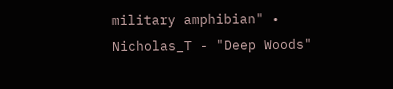military amphibian" • Nicholas_T - "Deep Woods"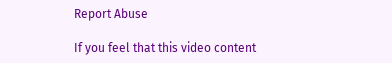Report Abuse

If you feel that this video content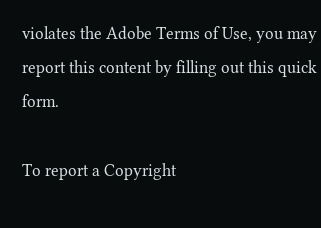violates the Adobe Terms of Use, you may report this content by filling out this quick form.

To report a Copyright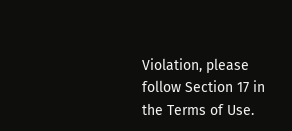Violation, please follow Section 17 in the Terms of Use.